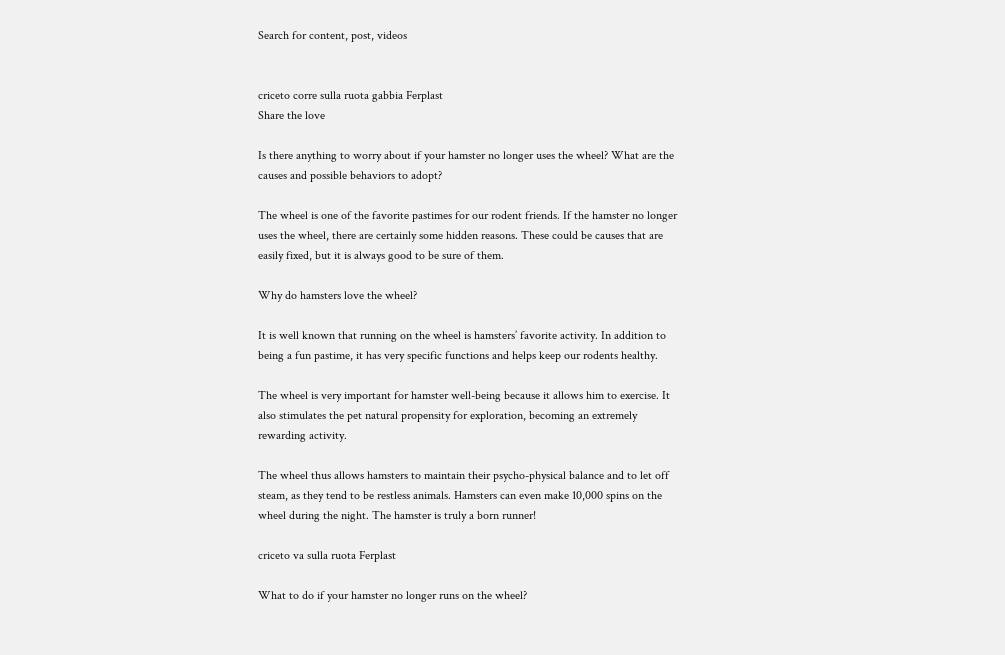Search for content, post, videos


criceto corre sulla ruota gabbia Ferplast
Share the love

Is there anything to worry about if your hamster no longer uses the wheel? What are the causes and possible behaviors to adopt?

The wheel is one of the favorite pastimes for our rodent friends. If the hamster no longer uses the wheel, there are certainly some hidden reasons. These could be causes that are easily fixed, but it is always good to be sure of them.

Why do hamsters love the wheel?

It is well known that running on the wheel is hamsters’ favorite activity. In addition to being a fun pastime, it has very specific functions and helps keep our rodents healthy.

The wheel is very important for hamster well-being because it allows him to exercise. It also stimulates the pet natural propensity for exploration, becoming an extremely rewarding activity.

The wheel thus allows hamsters to maintain their psycho-physical balance and to let off steam, as they tend to be restless animals. Hamsters can even make 10,000 spins on the wheel during the night. The hamster is truly a born runner!

criceto va sulla ruota Ferplast

What to do if your hamster no longer runs on the wheel?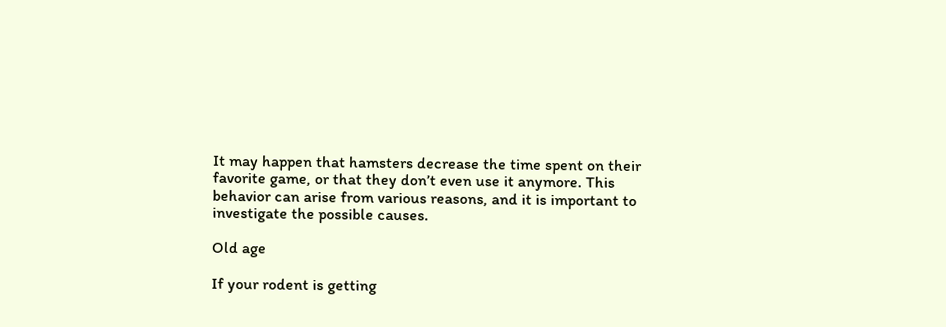It may happen that hamsters decrease the time spent on their favorite game, or that they don’t even use it anymore. This behavior can arise from various reasons, and it is important to investigate the possible causes.

Old age

If your rodent is getting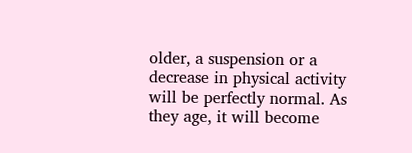older, a suspension or a decrease in physical activity will be perfectly normal. As they age, it will become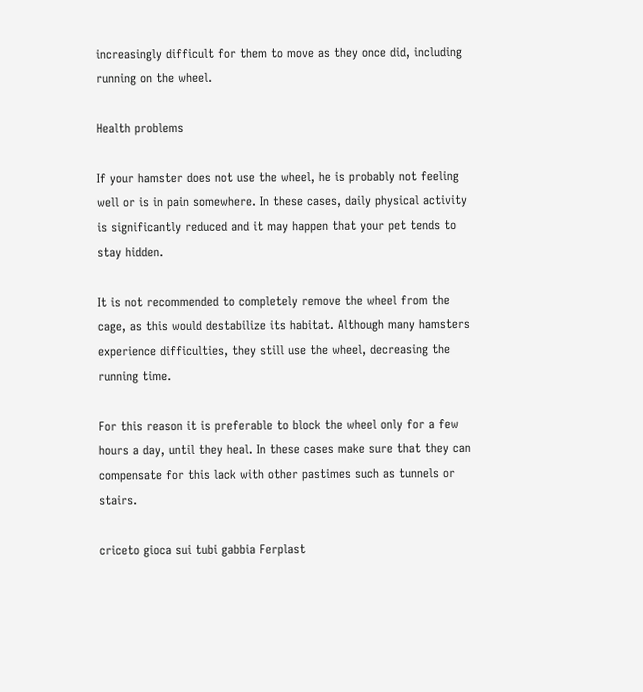increasingly difficult for them to move as they once did, including running on the wheel.

Health problems

If your hamster does not use the wheel, he is probably not feeling well or is in pain somewhere. In these cases, daily physical activity is significantly reduced and it may happen that your pet tends to stay hidden.

It is not recommended to completely remove the wheel from the cage, as this would destabilize its habitat. Although many hamsters experience difficulties, they still use the wheel, decreasing the running time.

For this reason it is preferable to block the wheel only for a few hours a day, until they heal. In these cases make sure that they can compensate for this lack with other pastimes such as tunnels or stairs.

criceto gioca sui tubi gabbia Ferplast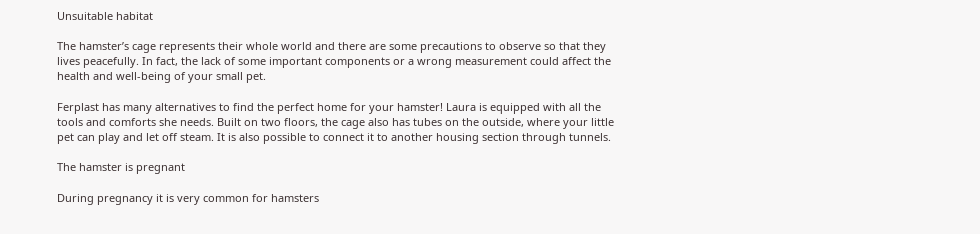Unsuitable habitat

The hamster’s cage represents their whole world and there are some precautions to observe so that they lives peacefully. In fact, the lack of some important components or a wrong measurement could affect the health and well-being of your small pet.

Ferplast has many alternatives to find the perfect home for your hamster! Laura is equipped with all the tools and comforts she needs. Built on two floors, the cage also has tubes on the outside, where your little pet can play and let off steam. It is also possible to connect it to another housing section through tunnels.

The hamster is pregnant

During pregnancy it is very common for hamsters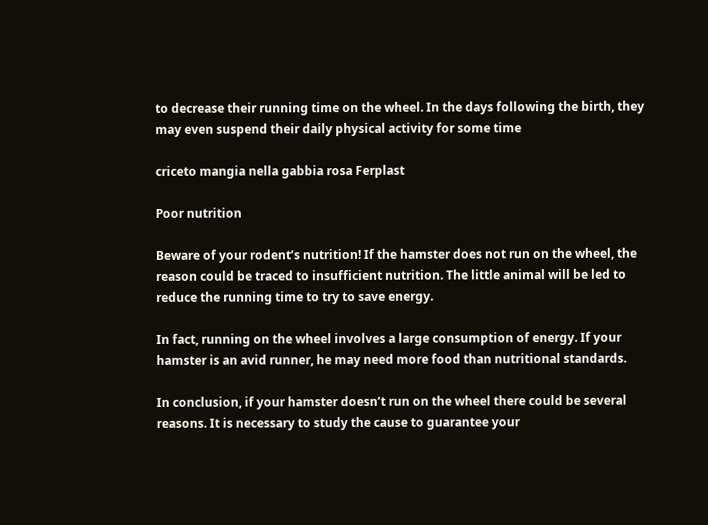to decrease their running time on the wheel. In the days following the birth, they may even suspend their daily physical activity for some time

criceto mangia nella gabbia rosa Ferplast

Poor nutrition

Beware of your rodent’s nutrition! If the hamster does not run on the wheel, the reason could be traced to insufficient nutrition. The little animal will be led to reduce the running time to try to save energy.

In fact, running on the wheel involves a large consumption of energy. If your hamster is an avid runner, he may need more food than nutritional standards.

In conclusion, if your hamster doesn’t run on the wheel there could be several reasons. It is necessary to study the cause to guarantee your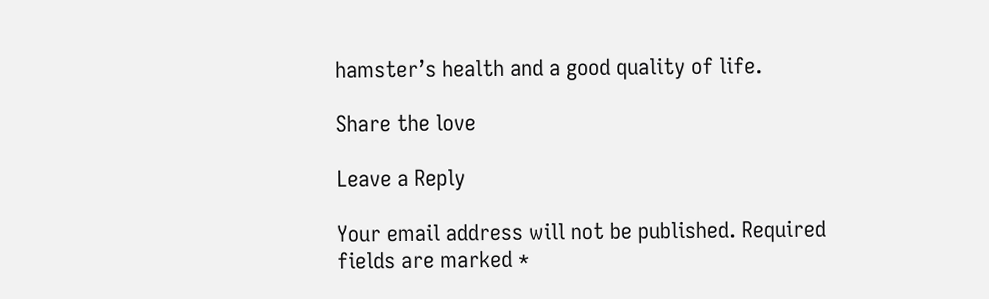hamster’s health and a good quality of life.

Share the love

Leave a Reply

Your email address will not be published. Required fields are marked *